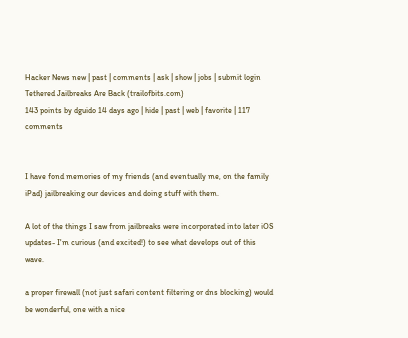Hacker News new | past | comments | ask | show | jobs | submit login
Tethered Jailbreaks Are Back (trailofbits.com)
143 points by dguido 14 days ago | hide | past | web | favorite | 117 comments


I have fond memories of my friends (and eventually me, on the family iPad) jailbreaking our devices and doing stuff with them.

A lot of the things I saw from jailbreaks were incorporated into later iOS updates- I'm curious (and excited!) to see what develops out of this wave.

a proper firewall (not just safari content filtering or dns blocking) would be wonderful, one with a nice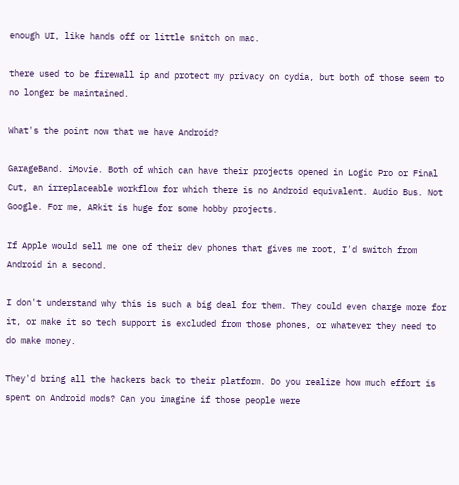enough UI, like hands off or little snitch on mac.

there used to be firewall ip and protect my privacy on cydia, but both of those seem to no longer be maintained.

What's the point now that we have Android?

GarageBand. iMovie. Both of which can have their projects opened in Logic Pro or Final Cut, an irreplaceable workflow for which there is no Android equivalent. Audio Bus. Not Google. For me, ARkit is huge for some hobby projects.

If Apple would sell me one of their dev phones that gives me root, I'd switch from Android in a second.

I don't understand why this is such a big deal for them. They could even charge more for it, or make it so tech support is excluded from those phones, or whatever they need to do make money.

They'd bring all the hackers back to their platform. Do you realize how much effort is spent on Android mods? Can you imagine if those people were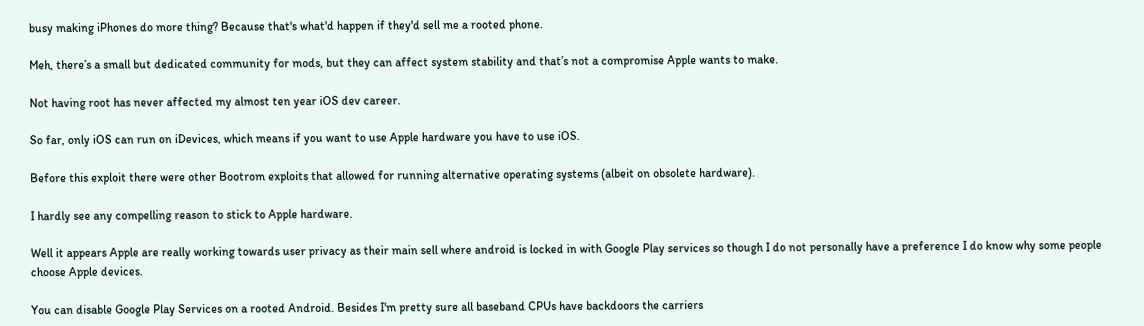busy making iPhones do more thing? Because that's what'd happen if they'd sell me a rooted phone.

Meh, there’s a small but dedicated community for mods, but they can affect system stability and that’s not a compromise Apple wants to make.

Not having root has never affected my almost ten year iOS dev career.

So far, only iOS can run on iDevices, which means if you want to use Apple hardware you have to use iOS.

Before this exploit there were other Bootrom exploits that allowed for running alternative operating systems (albeit on obsolete hardware).

I hardly see any compelling reason to stick to Apple hardware.

Well it appears Apple are really working towards user privacy as their main sell where android is locked in with Google Play services so though I do not personally have a preference I do know why some people choose Apple devices.

You can disable Google Play Services on a rooted Android. Besides I'm pretty sure all baseband CPUs have backdoors the carriers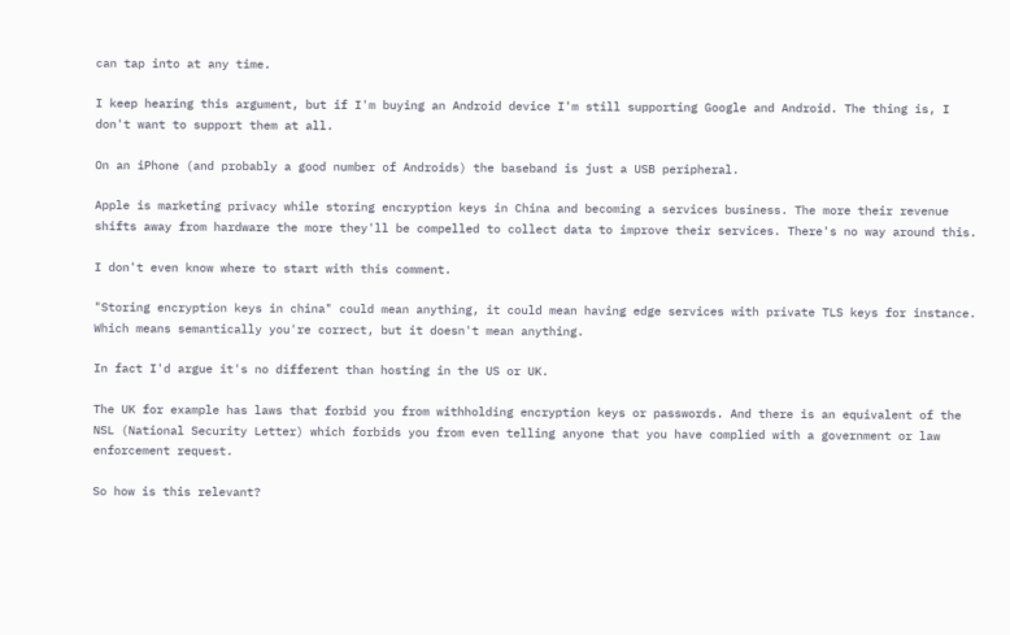can tap into at any time.

I keep hearing this argument, but if I'm buying an Android device I'm still supporting Google and Android. The thing is, I don't want to support them at all.

On an iPhone (and probably a good number of Androids) the baseband is just a USB peripheral.

Apple is marketing privacy while storing encryption keys in China and becoming a services business. The more their revenue shifts away from hardware the more they'll be compelled to collect data to improve their services. There's no way around this.

I don't even know where to start with this comment.

"Storing encryption keys in china" could mean anything, it could mean having edge services with private TLS keys for instance. Which means semantically you're correct, but it doesn't mean anything.

In fact I'd argue it's no different than hosting in the US or UK.

The UK for example has laws that forbid you from withholding encryption keys or passwords. And there is an equivalent of the NSL (National Security Letter) which forbids you from even telling anyone that you have complied with a government or law enforcement request.

So how is this relevant?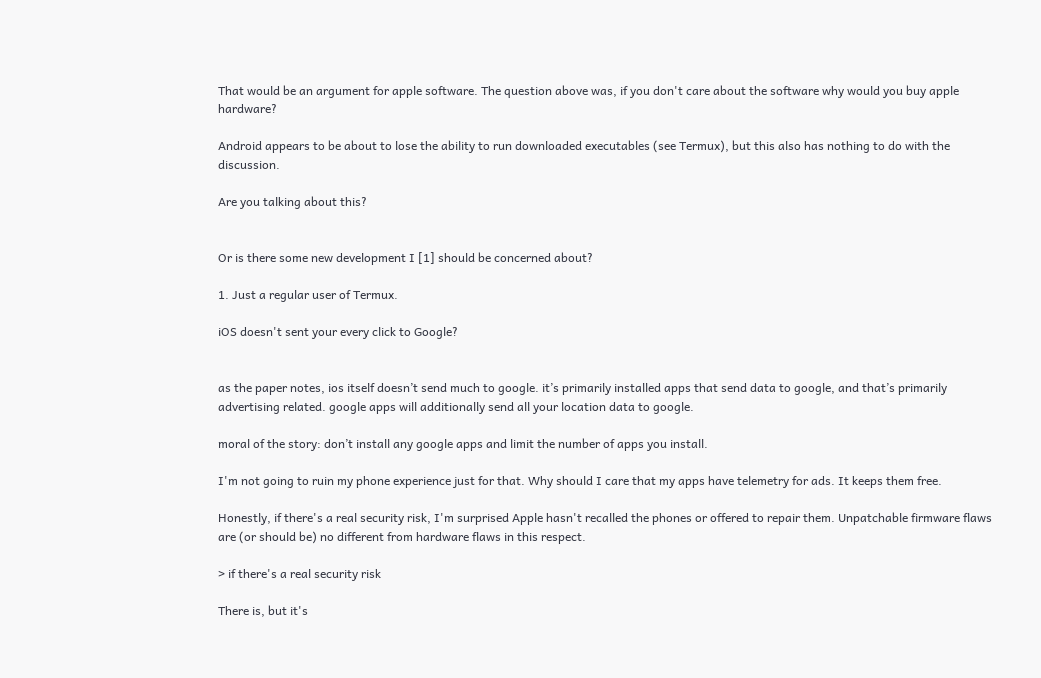That would be an argument for apple software. The question above was, if you don't care about the software why would you buy apple hardware?

Android appears to be about to lose the ability to run downloaded executables (see Termux), but this also has nothing to do with the discussion.

Are you talking about this?


Or is there some new development I [1] should be concerned about?

1. Just a regular user of Termux.

iOS doesn't sent your every click to Google?


as the paper notes, ios itself doesn’t send much to google. it’s primarily installed apps that send data to google, and that’s primarily advertising related. google apps will additionally send all your location data to google.

moral of the story: don’t install any google apps and limit the number of apps you install.

I'm not going to ruin my phone experience just for that. Why should I care that my apps have telemetry for ads. It keeps them free.

Honestly, if there's a real security risk, I'm surprised Apple hasn't recalled the phones or offered to repair them. Unpatchable firmware flaws are (or should be) no different from hardware flaws in this respect.

> if there's a real security risk

There is, but it's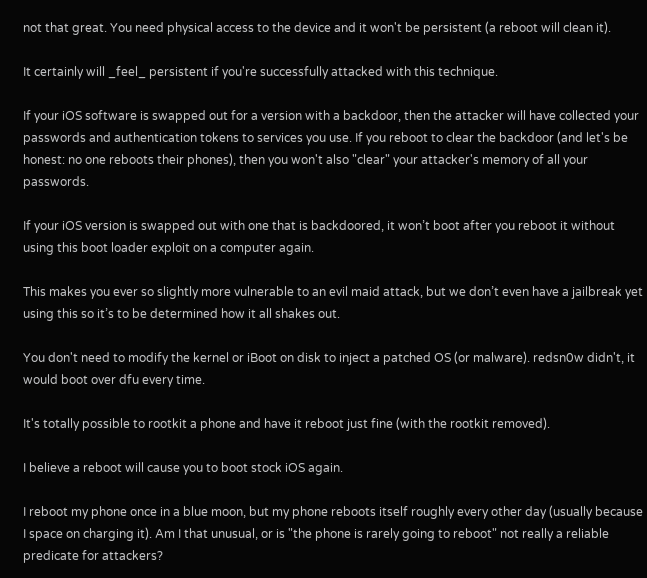not that great. You need physical access to the device and it won't be persistent (a reboot will clean it).

It certainly will _feel_ persistent if you're successfully attacked with this technique.

If your iOS software is swapped out for a version with a backdoor, then the attacker will have collected your passwords and authentication tokens to services you use. If you reboot to clear the backdoor (and let's be honest: no one reboots their phones), then you won't also "clear" your attacker's memory of all your passwords.

If your iOS version is swapped out with one that is backdoored, it won’t boot after you reboot it without using this boot loader exploit on a computer again.

This makes you ever so slightly more vulnerable to an evil maid attack, but we don’t even have a jailbreak yet using this so it’s to be determined how it all shakes out.

You don't need to modify the kernel or iBoot on disk to inject a patched OS (or malware). redsn0w didn't, it would boot over dfu every time.

It's totally possible to rootkit a phone and have it reboot just fine (with the rootkit removed).

I believe a reboot will cause you to boot stock iOS again.

I reboot my phone once in a blue moon, but my phone reboots itself roughly every other day (usually because I space on charging it). Am I that unusual, or is "the phone is rarely going to reboot" not really a reliable predicate for attackers?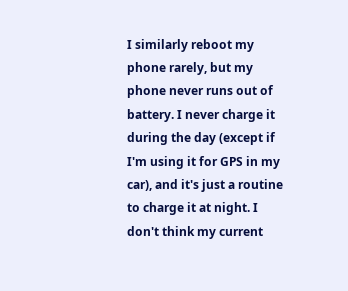I similarly reboot my phone rarely, but my phone never runs out of battery. I never charge it during the day (except if I'm using it for GPS in my car), and it's just a routine to charge it at night. I don't think my current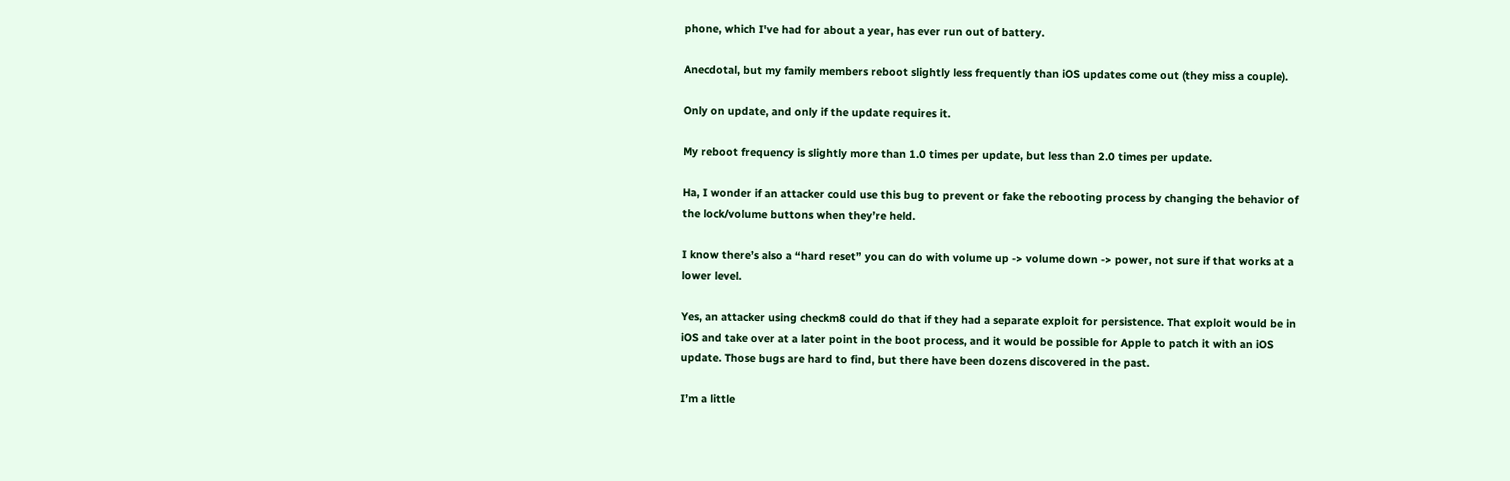phone, which I've had for about a year, has ever run out of battery.

Anecdotal, but my family members reboot slightly less frequently than iOS updates come out (they miss a couple).

Only on update, and only if the update requires it.

My reboot frequency is slightly more than 1.0 times per update, but less than 2.0 times per update.

Ha, I wonder if an attacker could use this bug to prevent or fake the rebooting process by changing the behavior of the lock/volume buttons when they’re held.

I know there’s also a “hard reset” you can do with volume up -> volume down -> power, not sure if that works at a lower level.

Yes, an attacker using checkm8 could do that if they had a separate exploit for persistence. That exploit would be in iOS and take over at a later point in the boot process, and it would be possible for Apple to patch it with an iOS update. Those bugs are hard to find, but there have been dozens discovered in the past.

I’m a little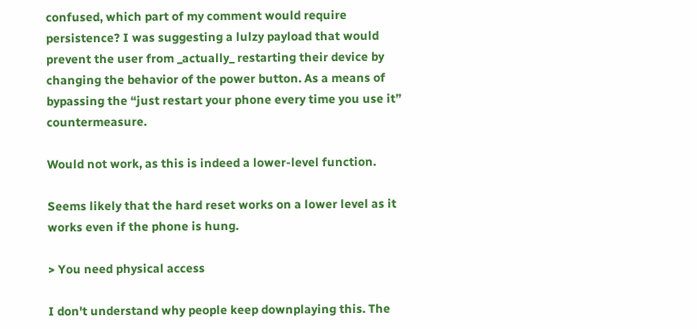confused, which part of my comment would require persistence? I was suggesting a lulzy payload that would prevent the user from _actually_ restarting their device by changing the behavior of the power button. As a means of bypassing the “just restart your phone every time you use it” countermeasure.

Would not work, as this is indeed a lower-level function.

Seems likely that the hard reset works on a lower level as it works even if the phone is hung.

> You need physical access

I don't understand why people keep downplaying this. The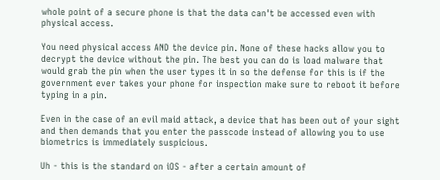whole point of a secure phone is that the data can't be accessed even with physical access.

You need physical access AND the device pin. None of these hacks allow you to decrypt the device without the pin. The best you can do is load malware that would grab the pin when the user types it in so the defense for this is if the government ever takes your phone for inspection make sure to reboot it before typing in a pin.

Even in the case of an evil maid attack, a device that has been out of your sight and then demands that you enter the passcode instead of allowing you to use biometrics is immediately suspicious.

Uh - this is the standard on iOS - after a certain amount of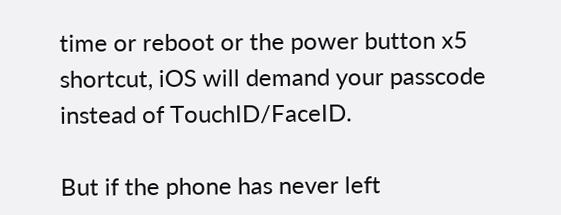time or reboot or the power button x5 shortcut, iOS will demand your passcode instead of TouchID/FaceID.

But if the phone has never left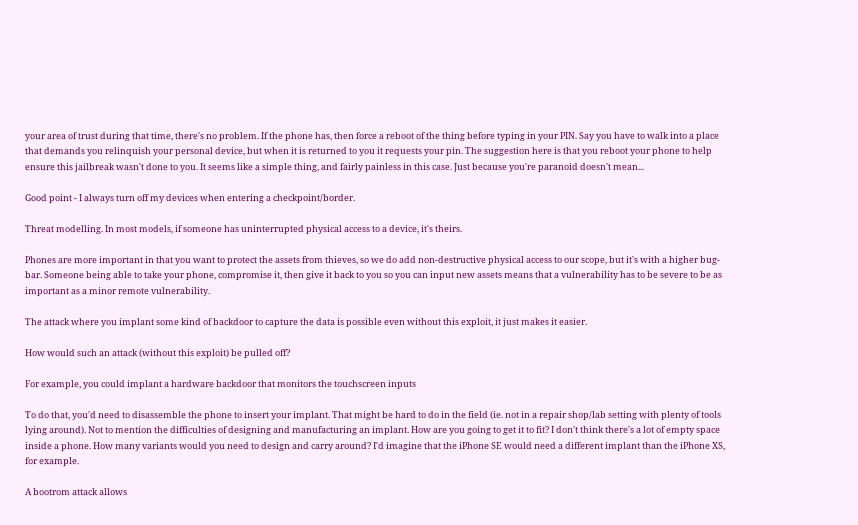your area of trust during that time, there's no problem. If the phone has, then force a reboot of the thing before typing in your PIN. Say you have to walk into a place that demands you relinquish your personal device, but when it is returned to you it requests your pin. The suggestion here is that you reboot your phone to help ensure this jailbreak wasn't done to you. It seems like a simple thing, and fairly painless in this case. Just because you're paranoid doesn't mean...

Good point - I always turn off my devices when entering a checkpoint/border.

Threat modelling. In most models, if someone has uninterrupted physical access to a device, it's theirs.

Phones are more important in that you want to protect the assets from thieves, so we do add non-destructive physical access to our scope, but it's with a higher bug-bar. Someone being able to take your phone, compromise it, then give it back to you so you can input new assets means that a vulnerability has to be severe to be as important as a minor remote vulnerability.

The attack where you implant some kind of backdoor to capture the data is possible even without this exploit, it just makes it easier.

How would such an attack (without this exploit) be pulled off?

For example, you could implant a hardware backdoor that monitors the touchscreen inputs

To do that, you'd need to disassemble the phone to insert your implant. That might be hard to do in the field (ie. not in a repair shop/lab setting with plenty of tools lying around). Not to mention the difficulties of designing and manufacturing an implant. How are you going to get it to fit? I don't think there's a lot of empty space inside a phone. How many variants would you need to design and carry around? I'd imagine that the iPhone SE would need a different implant than the iPhone XS, for example.

A bootrom attack allows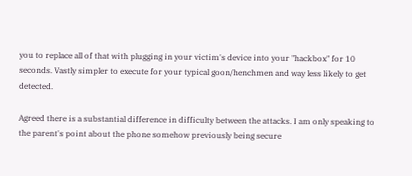you to replace all of that with plugging in your victim's device into your "hackbox" for 10 seconds. Vastly simpler to execute for your typical goon/henchmen and way less likely to get detected.

Agreed there is a substantial difference in difficulty between the attacks. I am only speaking to the parent's point about the phone somehow previously being secure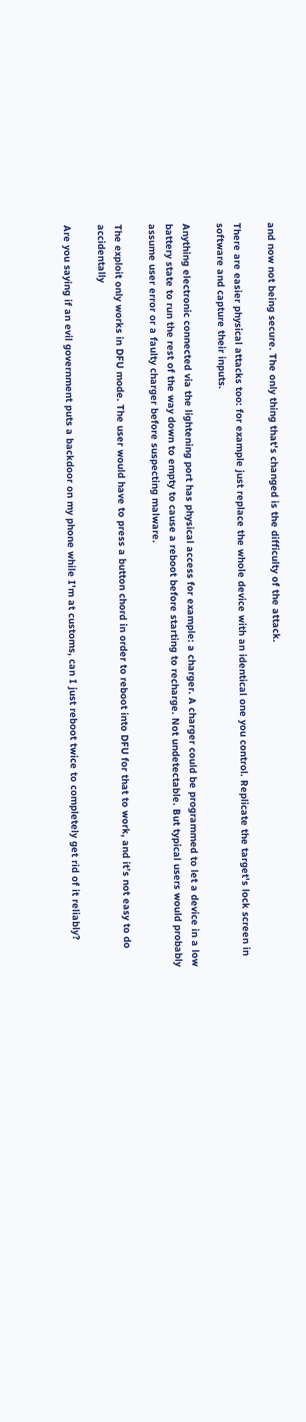and now not being secure. The only thing that's changed is the difficulty of the attack.

There are easier physical attacks too: for example just replace the whole device with an identical one you control. Replicate the target's lock screen in software and capture their inputs.

Anything electronic connected via the lightening port has physical access for example: a charger. A charger could be programmed to let a device in a low battery state to run the rest of the way down to empty to cause a reboot before starting to recharge. Not undetectable. But typical users would probably assume user error or a faulty charger before suspecting malware.

The exploit only works in DFU mode. The user would have to press a button chord in order to reboot into DFU for that to work, and it’s not easy to do accidentally

Are you saying if an evil government puts a backdoor on my phone while I'm at customs, can I just reboot twice to completely get rid of it reliably?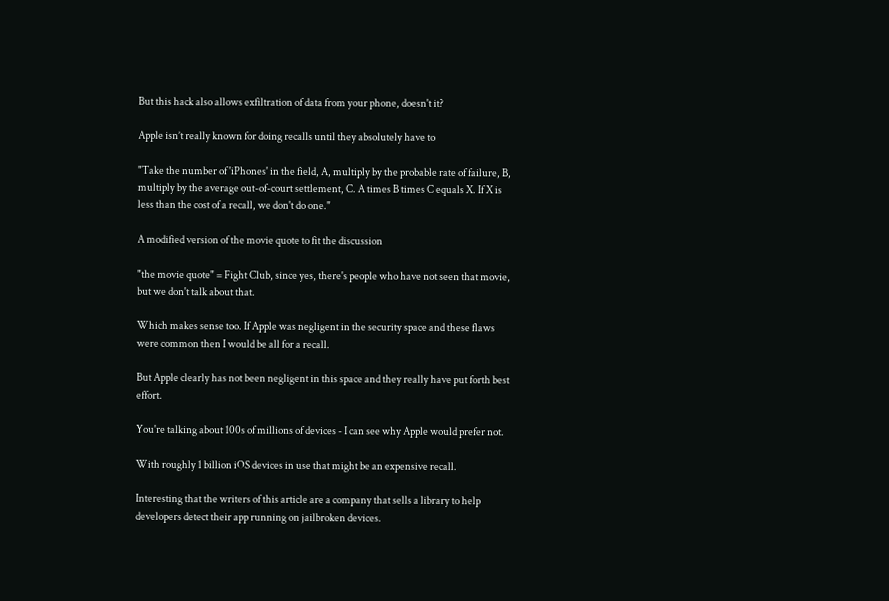But this hack also allows exfiltration of data from your phone, doesn't it?

Apple isn’t really known for doing recalls until they absolutely have to

"Take the number of 'iPhones' in the field, A, multiply by the probable rate of failure, B, multiply by the average out-of-court settlement, C. A times B times C equals X. If X is less than the cost of a recall, we don't do one."

A modified version of the movie quote to fit the discussion

"the movie quote" = Fight Club, since yes, there's people who have not seen that movie, but we don't talk about that.

Which makes sense too. If Apple was negligent in the security space and these flaws were common then I would be all for a recall.

But Apple clearly has not been negligent in this space and they really have put forth best effort.

You're talking about 100s of millions of devices - I can see why Apple would prefer not.

With roughly 1 billion iOS devices in use that might be an expensive recall.

Interesting that the writers of this article are a company that sells a library to help developers detect their app running on jailbroken devices.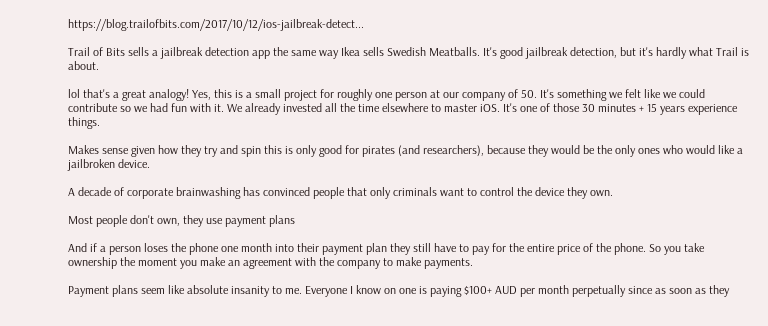https://blog.trailofbits.com/2017/10/12/ios-jailbreak-detect...

Trail of Bits sells a jailbreak detection app the same way Ikea sells Swedish Meatballs. It's good jailbreak detection, but it's hardly what Trail is about.

lol that's a great analogy! Yes, this is a small project for roughly one person at our company of 50. It's something we felt like we could contribute so we had fun with it. We already invested all the time elsewhere to master iOS. It's one of those 30 minutes + 15 years experience things.

Makes sense given how they try and spin this is only good for pirates (and researchers), because they would be the only ones who would like a jailbroken device.

A decade of corporate brainwashing has convinced people that only criminals want to control the device they own.

Most people don't own, they use payment plans

And if a person loses the phone one month into their payment plan they still have to pay for the entire price of the phone. So you take ownership the moment you make an agreement with the company to make payments.

Payment plans seem like absolute insanity to me. Everyone I know on one is paying $100+ AUD per month perpetually since as soon as they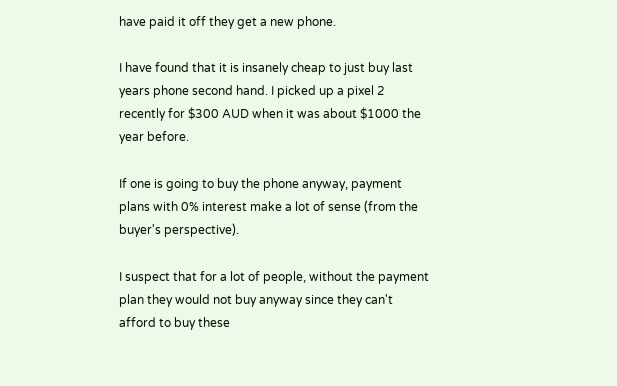have paid it off they get a new phone.

I have found that it is insanely cheap to just buy last years phone second hand. I picked up a pixel 2 recently for $300 AUD when it was about $1000 the year before.

If one is going to buy the phone anyway, payment plans with 0% interest make a lot of sense (from the buyer's perspective).

I suspect that for a lot of people, without the payment plan they would not buy anyway since they can't afford to buy these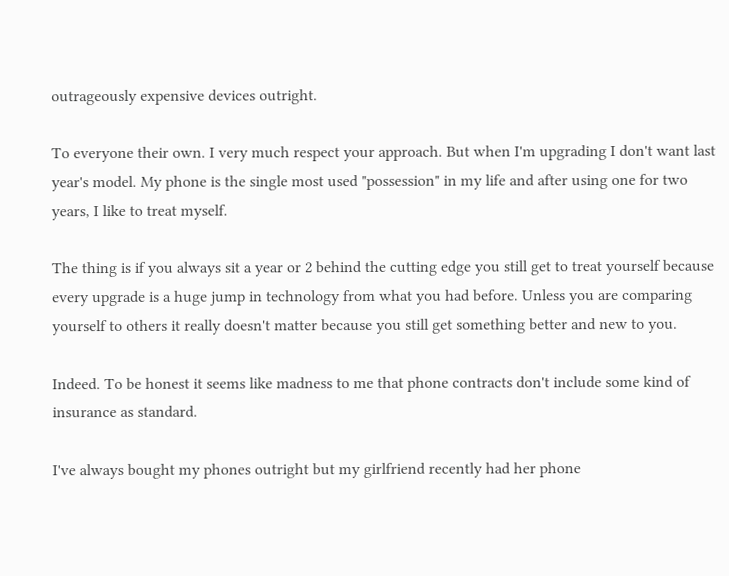outrageously expensive devices outright.

To everyone their own. I very much respect your approach. But when I'm upgrading I don't want last year's model. My phone is the single most used "possession" in my life and after using one for two years, I like to treat myself.

The thing is if you always sit a year or 2 behind the cutting edge you still get to treat yourself because every upgrade is a huge jump in technology from what you had before. Unless you are comparing yourself to others it really doesn't matter because you still get something better and new to you.

Indeed. To be honest it seems like madness to me that phone contracts don't include some kind of insurance as standard.

I've always bought my phones outright but my girlfriend recently had her phone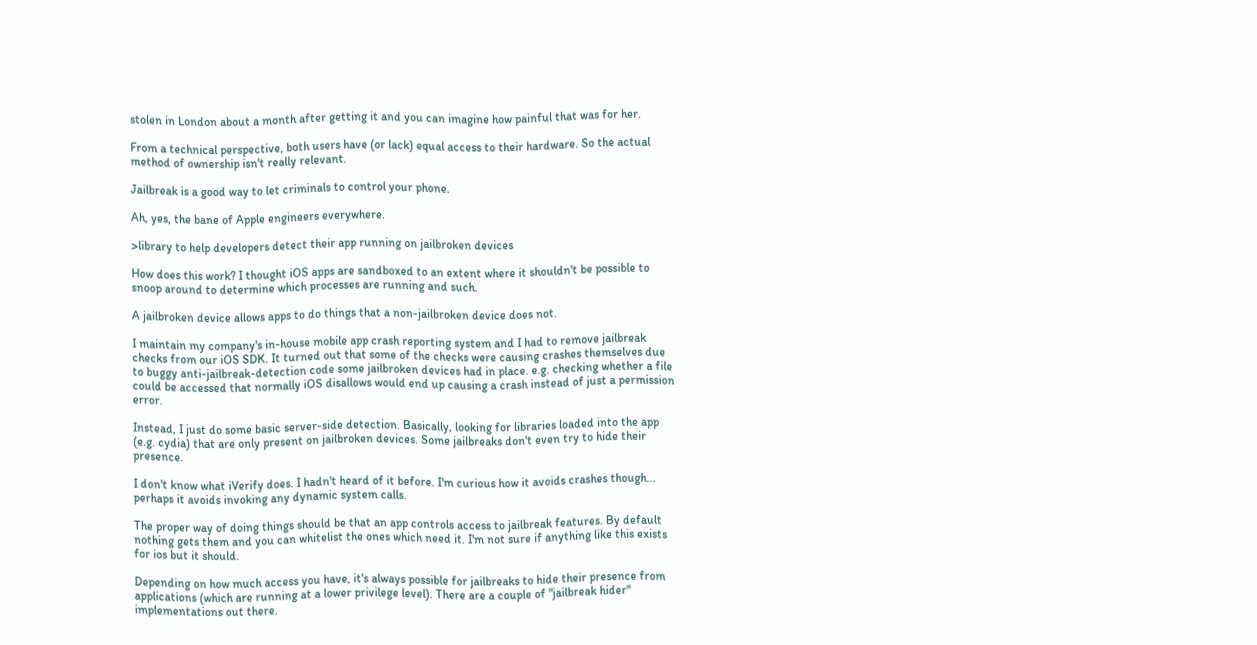stolen in London about a month after getting it and you can imagine how painful that was for her.

From a technical perspective, both users have (or lack) equal access to their hardware. So the actual method of ownership isn't really relevant.

Jailbreak is a good way to let criminals to control your phone.

Ah, yes, the bane of Apple engineers everywhere.

>library to help developers detect their app running on jailbroken devices

How does this work? I thought iOS apps are sandboxed to an extent where it shouldn't be possible to snoop around to determine which processes are running and such.

A jailbroken device allows apps to do things that a non-jailbroken device does not.

I maintain my company's in-house mobile app crash reporting system and I had to remove jailbreak checks from our iOS SDK. It turned out that some of the checks were causing crashes themselves due to buggy anti-jailbreak-detection code some jailbroken devices had in place. e.g. checking whether a file could be accessed that normally iOS disallows would end up causing a crash instead of just a permission error.

Instead, I just do some basic server-side detection. Basically, looking for libraries loaded into the app (e.g. cydia) that are only present on jailbroken devices. Some jailbreaks don't even try to hide their presence.

I don't know what iVerify does. I hadn't heard of it before. I'm curious how it avoids crashes though... perhaps it avoids invoking any dynamic system calls.

The proper way of doing things should be that an app controls access to jailbreak features. By default nothing gets them and you can whitelist the ones which need it. I'm not sure if anything like this exists for ios but it should.

Depending on how much access you have, it's always possible for jailbreaks to hide their presence from applications (which are running at a lower privilege level). There are a couple of "jailbreak hider" implementations out there.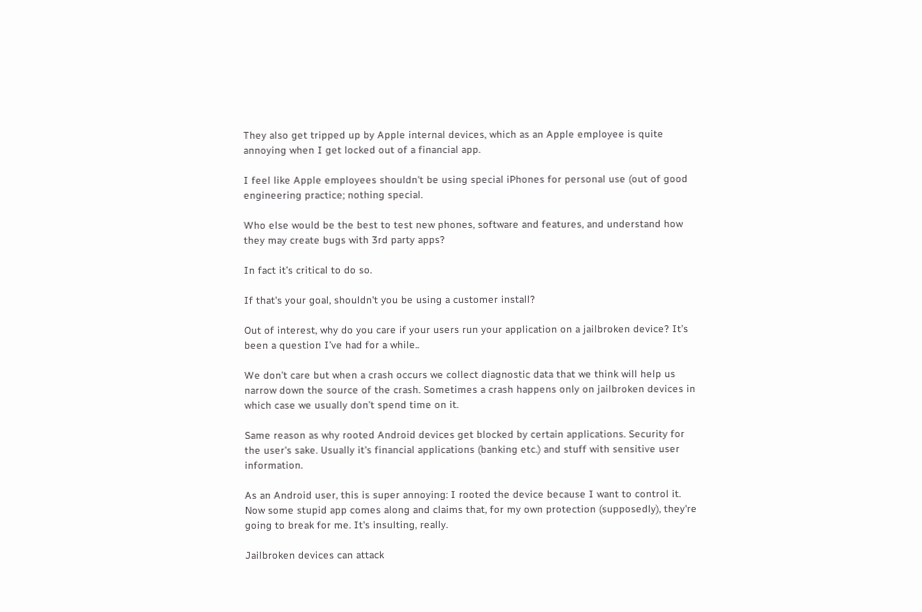They also get tripped up by Apple internal devices, which as an Apple employee is quite annoying when I get locked out of a financial app.

I feel like Apple employees shouldn't be using special iPhones for personal use (out of good engineering practice; nothing special.

Who else would be the best to test new phones, software and features, and understand how they may create bugs with 3rd party apps?

In fact it’s critical to do so.

If that's your goal, shouldn't you be using a customer install?

Out of interest, why do you care if your users run your application on a jailbroken device? It’s been a question I’ve had for a while..

We don’t care but when a crash occurs we collect diagnostic data that we think will help us narrow down the source of the crash. Sometimes a crash happens only on jailbroken devices in which case we usually don’t spend time on it.

Same reason as why rooted Android devices get blocked by certain applications. Security for the user's sake. Usually it's financial applications (banking etc.) and stuff with sensitive user information.

As an Android user, this is super annoying: I rooted the device because I want to control it. Now some stupid app comes along and claims that, for my own protection (supposedly), they're going to break for me. It's insulting, really.

Jailbroken devices can attack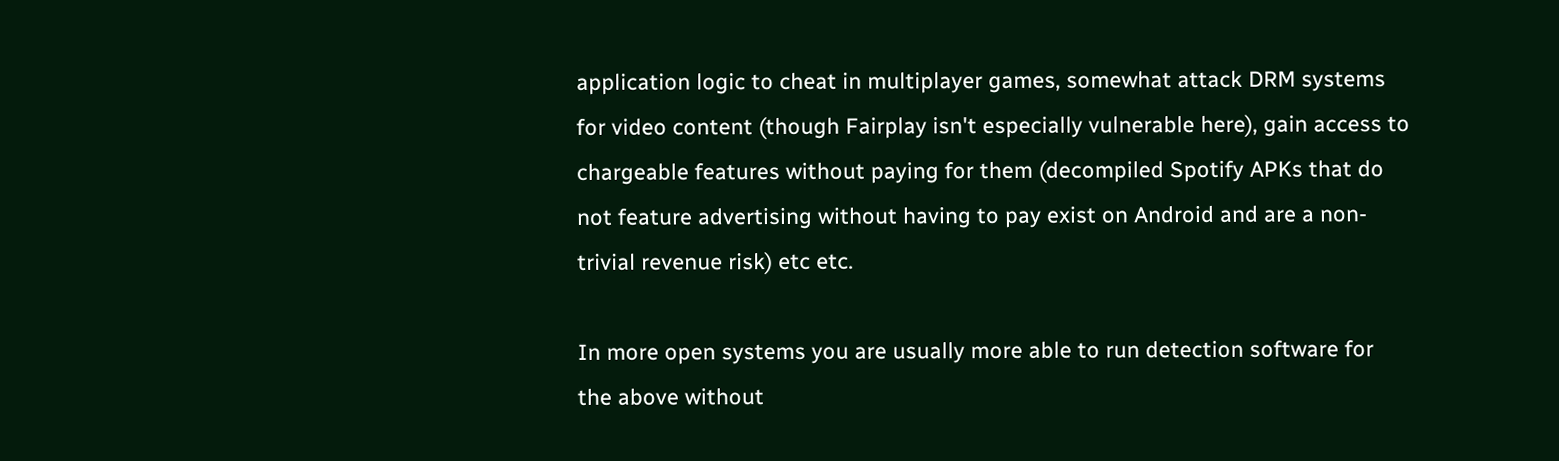application logic to cheat in multiplayer games, somewhat attack DRM systems for video content (though Fairplay isn't especially vulnerable here), gain access to chargeable features without paying for them (decompiled Spotify APKs that do not feature advertising without having to pay exist on Android and are a non-trivial revenue risk) etc etc.

In more open systems you are usually more able to run detection software for the above without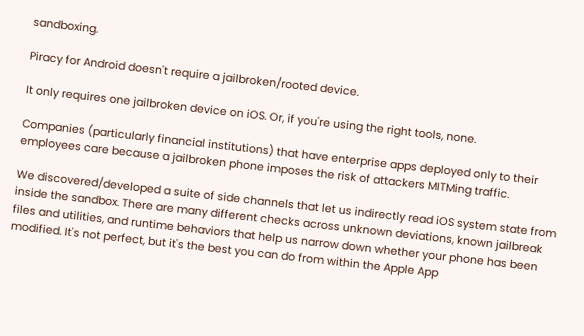sandboxing.

Piracy for Android doesn't require a jailbroken/rooted device.

It only requires one jailbroken device on iOS. Or, if you're using the right tools, none.

Companies (particularly financial institutions) that have enterprise apps deployed only to their employees care because a jailbroken phone imposes the risk of attackers MITMing traffic.

We discovered/developed a suite of side channels that let us indirectly read iOS system state from inside the sandbox. There are many different checks across unknown deviations, known jailbreak files and utilities, and runtime behaviors that help us narrow down whether your phone has been modified. It's not perfect, but it's the best you can do from within the Apple App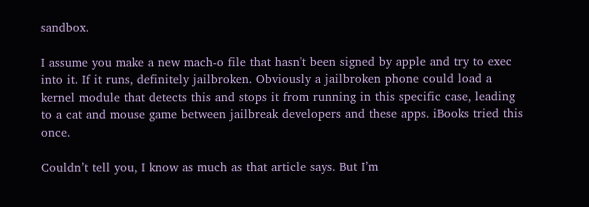sandbox.

I assume you make a new mach-o file that hasn't been signed by apple and try to exec into it. If it runs, definitely jailbroken. Obviously a jailbroken phone could load a kernel module that detects this and stops it from running in this specific case, leading to a cat and mouse game between jailbreak developers and these apps. iBooks tried this once.

Couldn’t tell you, I know as much as that article says. But I’m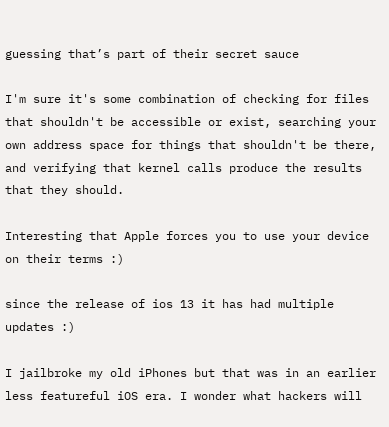guessing that’s part of their secret sauce

I'm sure it's some combination of checking for files that shouldn't be accessible or exist, searching your own address space for things that shouldn't be there, and verifying that kernel calls produce the results that they should.

Interesting that Apple forces you to use your device on their terms :)

since the release of ios 13 it has had multiple updates :)

I jailbroke my old iPhones but that was in an earlier less featureful iOS era. I wonder what hackers will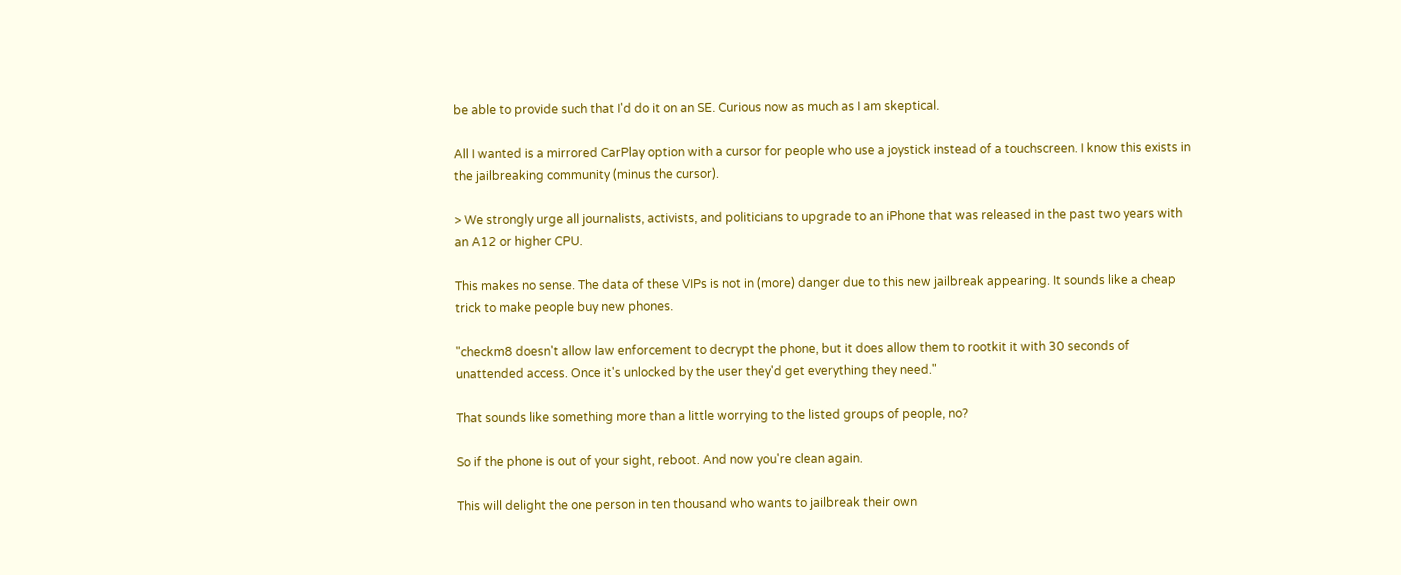be able to provide such that I'd do it on an SE. Curious now as much as I am skeptical.

All I wanted is a mirrored CarPlay option with a cursor for people who use a joystick instead of a touchscreen. I know this exists in the jailbreaking community (minus the cursor).

> We strongly urge all journalists, activists, and politicians to upgrade to an iPhone that was released in the past two years with an A12 or higher CPU.

This makes no sense. The data of these VIPs is not in (more) danger due to this new jailbreak appearing. It sounds like a cheap trick to make people buy new phones.

"checkm8 doesn't allow law enforcement to decrypt the phone, but it does allow them to rootkit it with 30 seconds of unattended access. Once it's unlocked by the user they'd get everything they need."

That sounds like something more than a little worrying to the listed groups of people, no?

So if the phone is out of your sight, reboot. And now you're clean again.

This will delight the one person in ten thousand who wants to jailbreak their own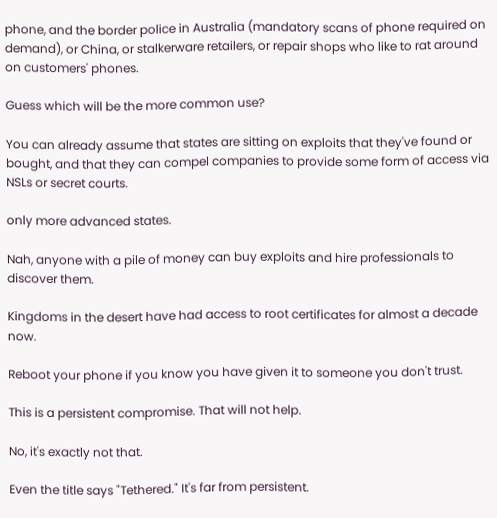phone, and the border police in Australia (mandatory scans of phone required on demand), or China, or stalkerware retailers, or repair shops who like to rat around on customers' phones.

Guess which will be the more common use?

You can already assume that states are sitting on exploits that they've found or bought, and that they can compel companies to provide some form of access via NSLs or secret courts.

only more advanced states.

Nah, anyone with a pile of money can buy exploits and hire professionals to discover them.

Kingdoms in the desert have had access to root certificates for almost a decade now.

Reboot your phone if you know you have given it to someone you don't trust.

This is a persistent compromise. That will not help.

No, it's exactly not that.

Even the title says "Tethered." It's far from persistent.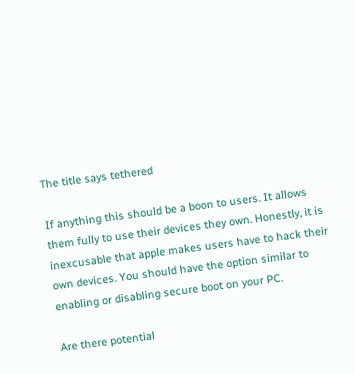The title says tethered

If anything this should be a boon to users. It allows them fully to use their devices they own. Honestly, it is inexcusable that apple makes users have to hack their own devices. You should have the option similar to enabling or disabling secure boot on your PC.

Are there potential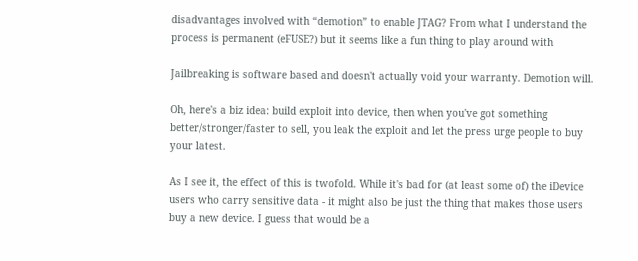disadvantages involved with “demotion” to enable JTAG? From what I understand the process is permanent (eFUSE?) but it seems like a fun thing to play around with

Jailbreaking is software based and doesn't actually void your warranty. Demotion will.

Oh, here's a biz idea: build exploit into device, then when you've got something better/stronger/faster to sell, you leak the exploit and let the press urge people to buy your latest.

As I see it, the effect of this is twofold. While it's bad for (at least some of) the iDevice users who carry sensitive data - it might also be just the thing that makes those users buy a new device. I guess that would be a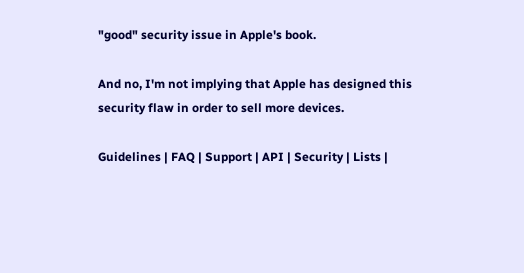"good" security issue in Apple's book.

And no, I'm not implying that Apple has designed this security flaw in order to sell more devices.

Guidelines | FAQ | Support | API | Security | Lists |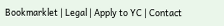Bookmarklet | Legal | Apply to YC | Contact